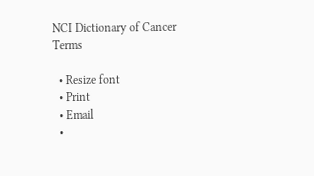NCI Dictionary of Cancer Terms

  • Resize font
  • Print
  • Email
  •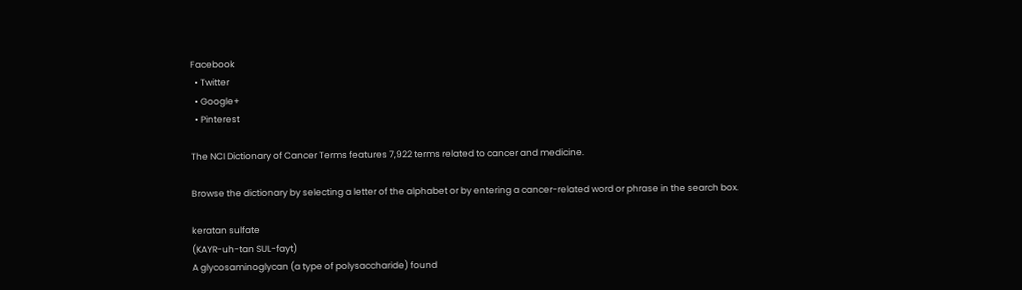Facebook
  • Twitter
  • Google+
  • Pinterest

The NCI Dictionary of Cancer Terms features 7,922 terms related to cancer and medicine.

Browse the dictionary by selecting a letter of the alphabet or by entering a cancer-related word or phrase in the search box.

keratan sulfate
(KAYR-uh-tan SUL-fayt)
A glycosaminoglycan (a type of polysaccharide) found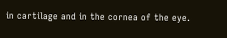in cartilage and in the cornea of the eye.